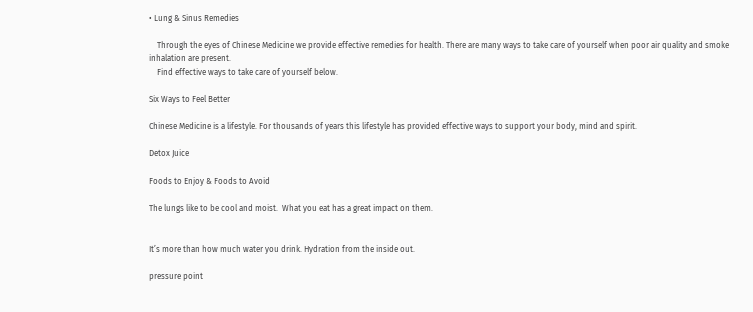• Lung & Sinus Remedies

    Through the eyes of Chinese Medicine we provide effective remedies for health. There are many ways to take care of yourself when poor air quality and smoke inhalation are present.
    Find effective ways to take care of yourself below.

Six Ways to Feel Better

Chinese Medicine is a lifestyle. For thousands of years this lifestyle has provided effective ways to support your body, mind and spirit.

Detox Juice

Foods to Enjoy & Foods to Avoid

The lungs like to be cool and moist.  What you eat has a great impact on them.


It’s more than how much water you drink. Hydration from the inside out.

pressure point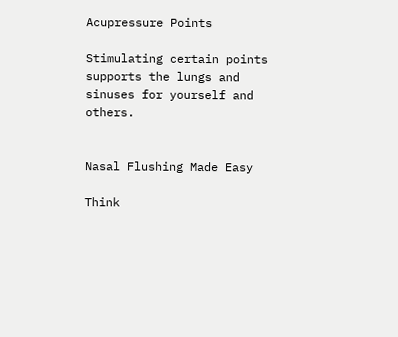Acupressure Points

Stimulating certain points supports the lungs and sinuses for yourself and others.


Nasal Flushing Made Easy

Think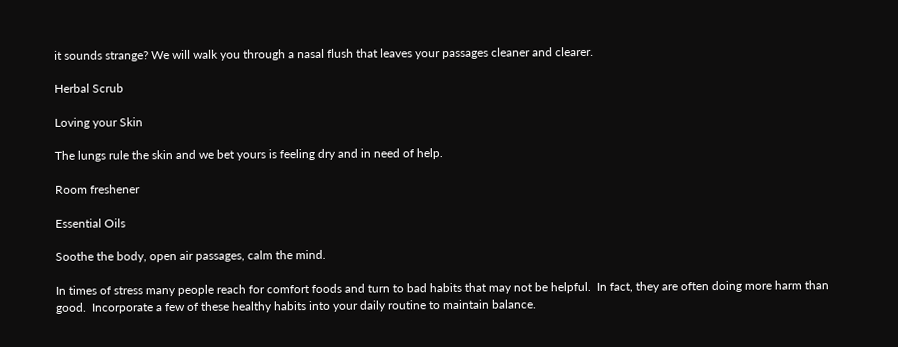it sounds strange? We will walk you through a nasal flush that leaves your passages cleaner and clearer.

Herbal Scrub

Loving your Skin

The lungs rule the skin and we bet yours is feeling dry and in need of help.

Room freshener

Essential Oils

Soothe the body, open air passages, calm the mind.

In times of stress many people reach for comfort foods and turn to bad habits that may not be helpful.  In fact, they are often doing more harm than good.  Incorporate a few of these healthy habits into your daily routine to maintain balance.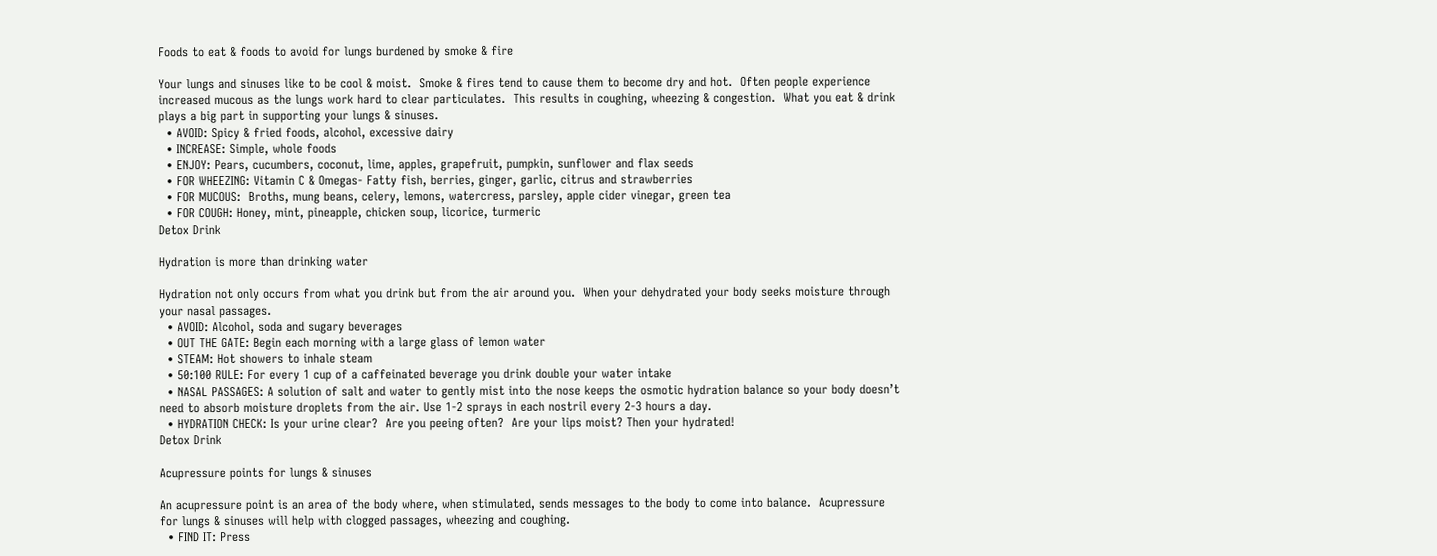Foods to eat & foods to avoid for lungs burdened by smoke & fire

Your lungs and sinuses like to be cool & moist.  Smoke & fires tend to cause them to become dry and hot.  Often people experience increased mucous as the lungs work hard to clear particulates.  This results in coughing, wheezing & congestion.  What you eat & drink plays a big part in supporting your lungs & sinuses.
  • AVOID: Spicy & fried foods, alcohol, excessive dairy
  • INCREASE: Simple, whole foods
  • ENJOY: Pears, cucumbers, coconut, lime, apples, grapefruit, pumpkin, sunflower and flax seeds
  • FOR WHEEZING: Vitamin C & Omegas- Fatty fish, berries, ginger, garlic, citrus and strawberries
  • FOR MUCOUS:  Broths, mung beans, celery, lemons, watercress, parsley, apple cider vinegar, green tea
  • FOR COUGH: Honey, mint, pineapple, chicken soup, licorice, turmeric
Detox Drink

Hydration is more than drinking water

Hydration not only occurs from what you drink but from the air around you.  When your dehydrated your body seeks moisture through your nasal passages.
  • AVOID: Alcohol, soda and sugary beverages
  • OUT THE GATE: Begin each morning with a large glass of lemon water
  • STEAM: Hot showers to inhale steam
  • 50:100 RULE: For every 1 cup of a caffeinated beverage you drink double your water intake
  • NASAL PASSAGES: A solution of salt and water to gently mist into the nose keeps the osmotic hydration balance so your body doesn’t need to absorb moisture droplets from the air. Use 1-2 sprays in each nostril every 2-3 hours a day.
  • HYDRATION CHECK: Is your urine clear?  Are you peeing often?  Are your lips moist? Then your hydrated!
Detox Drink

Acupressure points for lungs & sinuses

An acupressure point is an area of the body where, when stimulated, sends messages to the body to come into balance.  Acupressure for lungs & sinuses will help with clogged passages, wheezing and coughing.
  • FIND IT: Press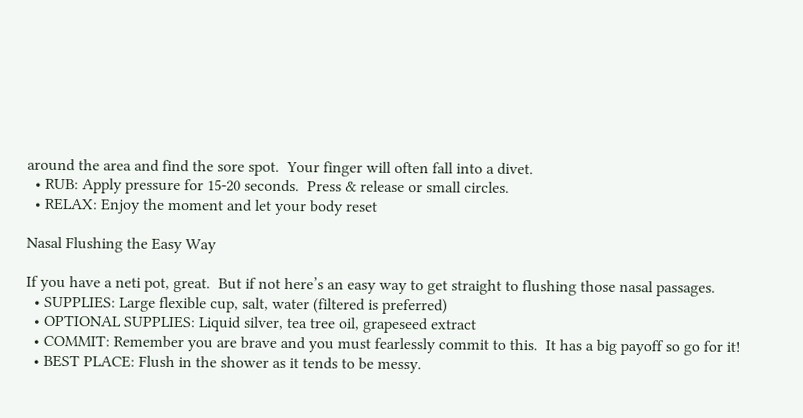around the area and find the sore spot.  Your finger will often fall into a divet.
  • RUB: Apply pressure for 15-20 seconds.  Press & release or small circles.
  • RELAX: Enjoy the moment and let your body reset

Nasal Flushing the Easy Way

If you have a neti pot, great.  But if not here’s an easy way to get straight to flushing those nasal passages.
  • SUPPLIES: Large flexible cup, salt, water (filtered is preferred)
  • OPTIONAL SUPPLIES: Liquid silver, tea tree oil, grapeseed extract
  • COMMIT: Remember you are brave and you must fearlessly commit to this.  It has a big payoff so go for it!
  • BEST PLACE: Flush in the shower as it tends to be messy.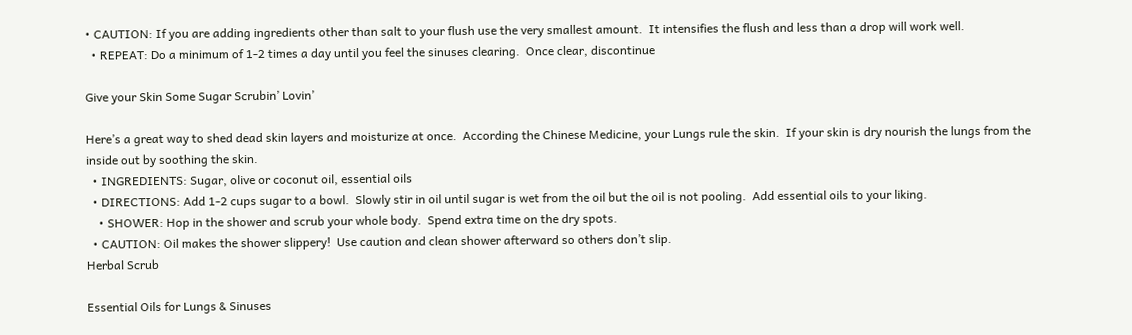• CAUTION: If you are adding ingredients other than salt to your flush use the very smallest amount.  It intensifies the flush and less than a drop will work well.
  • REPEAT: Do a minimum of 1-2 times a day until you feel the sinuses clearing.  Once clear, discontinue

Give your Skin Some Sugar Scrubin’ Lovin’

Here’s a great way to shed dead skin layers and moisturize at once.  According the Chinese Medicine, your Lungs rule the skin.  If your skin is dry nourish the lungs from the inside out by soothing the skin.
  • INGREDIENTS: Sugar, olive or coconut oil, essential oils
  • DIRECTIONS: Add 1-2 cups sugar to a bowl.  Slowly stir in oil until sugar is wet from the oil but the oil is not pooling.  Add essential oils to your liking.
    • SHOWER: Hop in the shower and scrub your whole body.  Spend extra time on the dry spots.
  • CAUTION: Oil makes the shower slippery!  Use caution and clean shower afterward so others don’t slip.
Herbal Scrub

Essential Oils for Lungs & Sinuses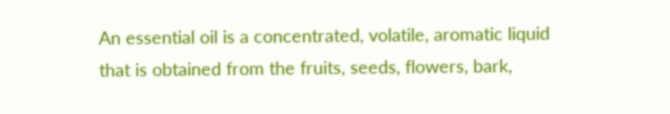An essential oil is a concentrated, volatile, aromatic liquid that is obtained from the fruits, seeds, flowers, bark,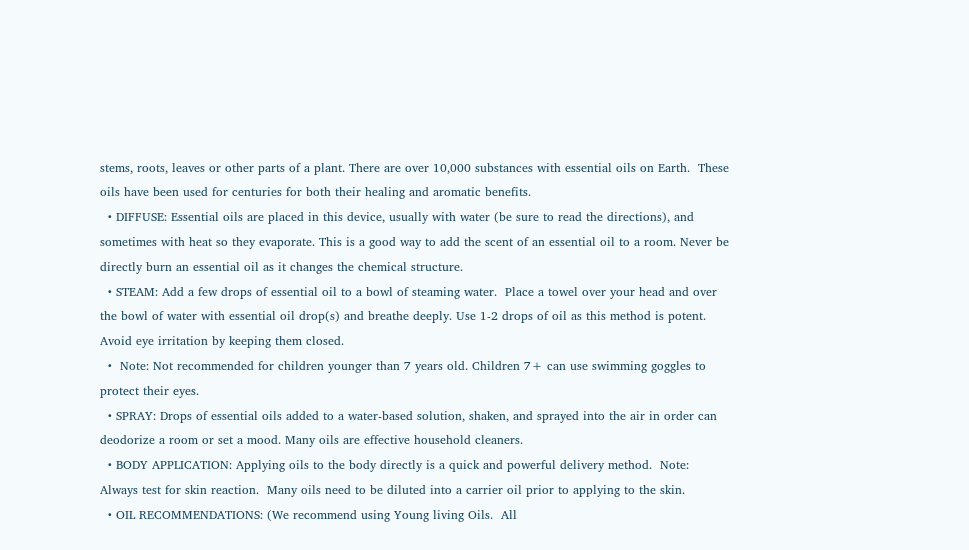stems, roots, leaves or other parts of a plant. There are over 10,000 substances with essential oils on Earth.  These oils have been used for centuries for both their healing and aromatic benefits.
  • DIFFUSE: Essential oils are placed in this device, usually with water (be sure to read the directions), and sometimes with heat so they evaporate. This is a good way to add the scent of an essential oil to a room. Never be directly burn an essential oil as it changes the chemical structure.
  • STEAM: Add a few drops of essential oil to a bowl of steaming water.  Place a towel over your head and over the bowl of water with essential oil drop(s) and breathe deeply. Use 1-2 drops of oil as this method is potent. Avoid eye irritation by keeping them closed.
  •  Note: Not recommended for children younger than 7 years old. Children 7+ can use swimming goggles to protect their eyes.
  • SPRAY: Drops of essential oils added to a water-based solution, shaken, and sprayed into the air in order can deodorize a room or set a mood. Many oils are effective household cleaners.
  • BODY APPLICATION: Applying oils to the body directly is a quick and powerful delivery method.  Note:  Always test for skin reaction.  Many oils need to be diluted into a carrier oil prior to applying to the skin.
  • OIL RECOMMENDATIONS: (We recommend using Young living Oils.  All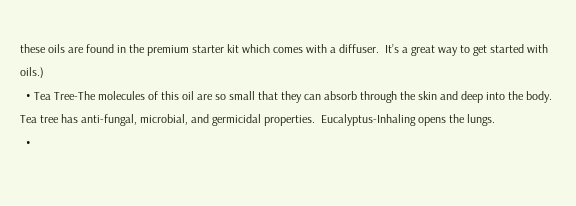these oils are found in the premium starter kit which comes with a diffuser.  It’s a great way to get started with oils.)
  • Tea Tree-The molecules of this oil are so small that they can absorb through the skin and deep into the body.  Tea tree has anti-fungal, microbial, and germicidal properties.  Eucalyptus-Inhaling opens the lungs.
  •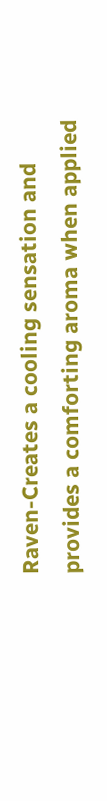Raven-Creates a cooling sensation and provides a comforting aroma when applied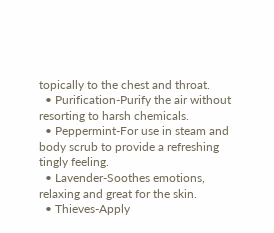topically to the chest and throat.
  • Purification-Purify the air without resorting to harsh chemicals.
  • Peppermint-For use in steam and body scrub to provide a refreshing tingly feeling.
  • Lavender-Soothes emotions, relaxing and great for the skin.
  • Thieves-Apply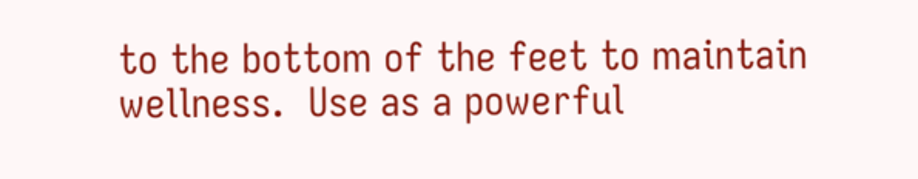to the bottom of the feet to maintain wellness.  Use as a powerful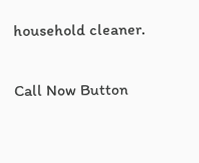household cleaner.

Call Now Button